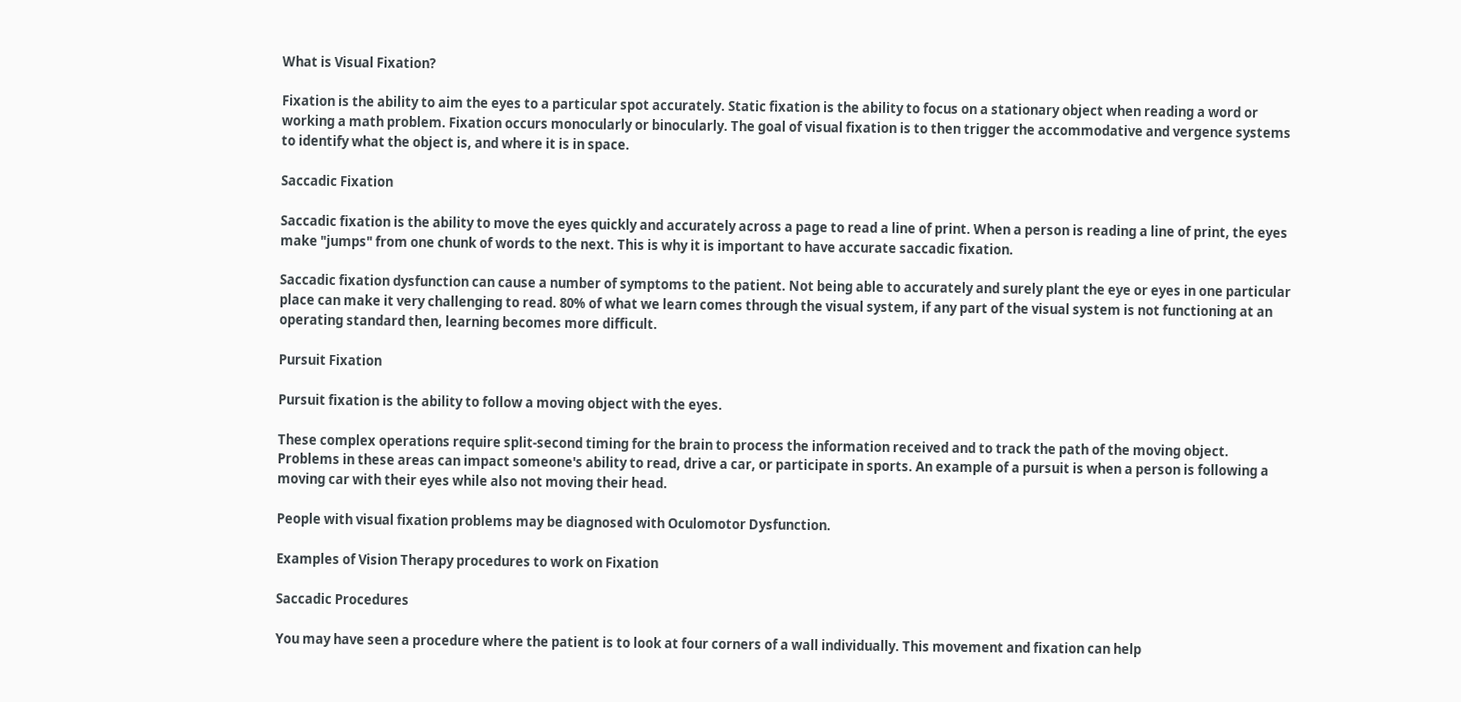What is Visual Fixation?

Fixation is the ability to aim the eyes to a particular spot accurately. Static fixation is the ability to focus on a stationary object when reading a word or working a math problem. Fixation occurs monocularly or binocularly. The goal of visual fixation is to then trigger the accommodative and vergence systems to identify what the object is, and where it is in space.

Saccadic Fixation

Saccadic fixation is the ability to move the eyes quickly and accurately across a page to read a line of print. When a person is reading a line of print, the eyes make "jumps" from one chunk of words to the next. This is why it is important to have accurate saccadic fixation.

Saccadic fixation dysfunction can cause a number of symptoms to the patient. Not being able to accurately and surely plant the eye or eyes in one particular place can make it very challenging to read. 80% of what we learn comes through the visual system, if any part of the visual system is not functioning at an operating standard then, learning becomes more difficult.

Pursuit Fixation

Pursuit fixation is the ability to follow a moving object with the eyes.

These complex operations require split-second timing for the brain to process the information received and to track the path of the moving object. Problems in these areas can impact someone's ability to read, drive a car, or participate in sports. An example of a pursuit is when a person is following a moving car with their eyes while also not moving their head.

People with visual fixation problems may be diagnosed with Oculomotor Dysfunction.

Examples of Vision Therapy procedures to work on Fixation

Saccadic Procedures

You may have seen a procedure where the patient is to look at four corners of a wall individually. This movement and fixation can help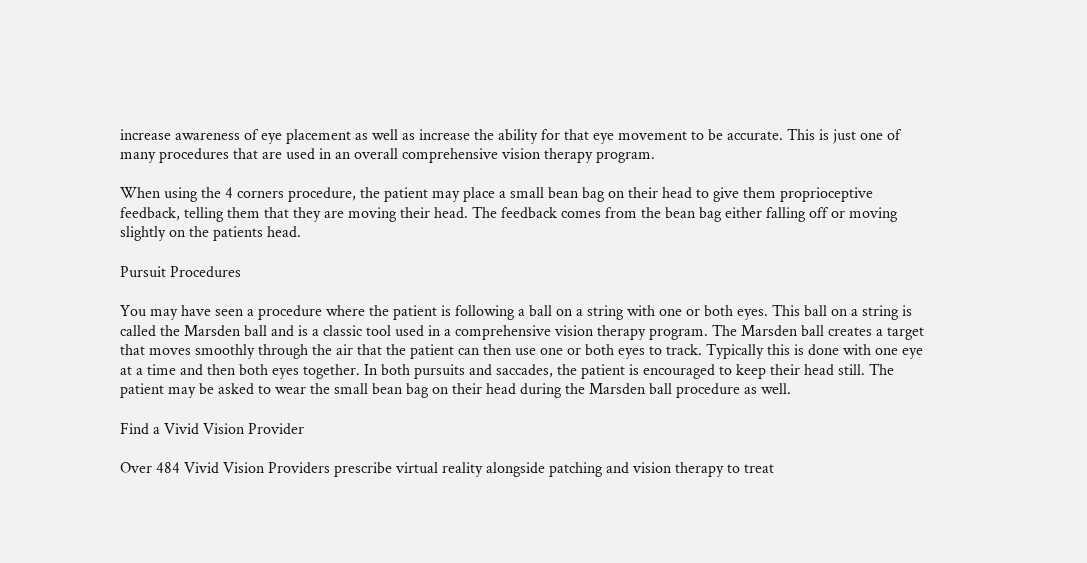increase awareness of eye placement as well as increase the ability for that eye movement to be accurate. This is just one of many procedures that are used in an overall comprehensive vision therapy program.

When using the 4 corners procedure, the patient may place a small bean bag on their head to give them proprioceptive feedback, telling them that they are moving their head. The feedback comes from the bean bag either falling off or moving slightly on the patients head.

Pursuit Procedures

You may have seen a procedure where the patient is following a ball on a string with one or both eyes. This ball on a string is called the Marsden ball and is a classic tool used in a comprehensive vision therapy program. The Marsden ball creates a target that moves smoothly through the air that the patient can then use one or both eyes to track. Typically this is done with one eye at a time and then both eyes together. In both pursuits and saccades, the patient is encouraged to keep their head still. The patient may be asked to wear the small bean bag on their head during the Marsden ball procedure as well.

Find a Vivid Vision Provider

Over 484 Vivid Vision Providers prescribe virtual reality alongside patching and vision therapy to treat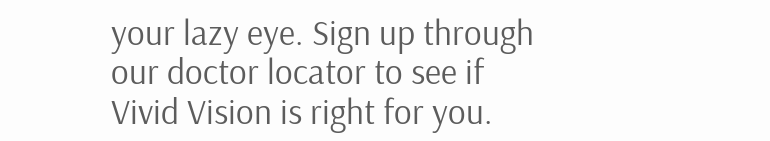your lazy eye. Sign up through our doctor locator to see if Vivid Vision is right for you.